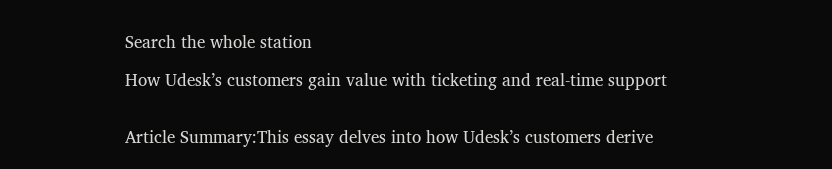Search the whole station

How Udesk’s customers gain value with ticketing and real-time support


Article Summary:This essay delves into how Udesk’s customers derive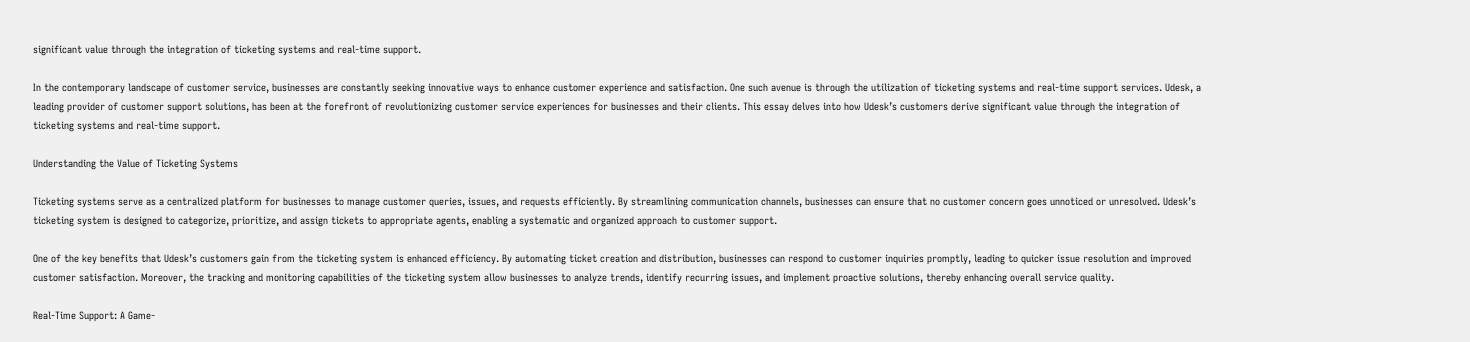significant value through the integration of ticketing systems and real-time support.

In the contemporary landscape of customer service, businesses are constantly seeking innovative ways to enhance customer experience and satisfaction. One such avenue is through the utilization of ticketing systems and real-time support services. Udesk, a leading provider of customer support solutions, has been at the forefront of revolutionizing customer service experiences for businesses and their clients. This essay delves into how Udesk’s customers derive significant value through the integration of ticketing systems and real-time support.

Understanding the Value of Ticketing Systems

Ticketing systems serve as a centralized platform for businesses to manage customer queries, issues, and requests efficiently. By streamlining communication channels, businesses can ensure that no customer concern goes unnoticed or unresolved. Udesk’s ticketing system is designed to categorize, prioritize, and assign tickets to appropriate agents, enabling a systematic and organized approach to customer support.

One of the key benefits that Udesk’s customers gain from the ticketing system is enhanced efficiency. By automating ticket creation and distribution, businesses can respond to customer inquiries promptly, leading to quicker issue resolution and improved customer satisfaction. Moreover, the tracking and monitoring capabilities of the ticketing system allow businesses to analyze trends, identify recurring issues, and implement proactive solutions, thereby enhancing overall service quality.

Real-Time Support: A Game-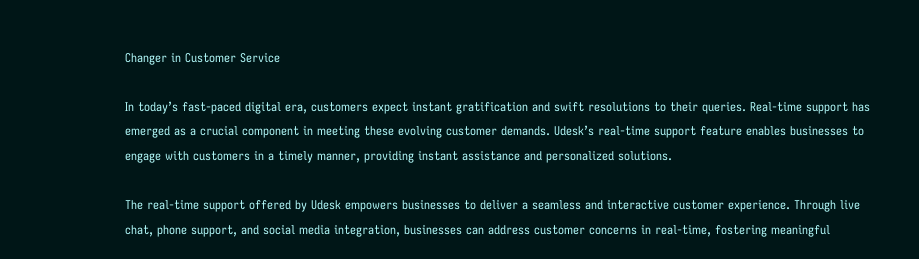Changer in Customer Service

In today’s fast-paced digital era, customers expect instant gratification and swift resolutions to their queries. Real-time support has emerged as a crucial component in meeting these evolving customer demands. Udesk’s real-time support feature enables businesses to engage with customers in a timely manner, providing instant assistance and personalized solutions.

The real-time support offered by Udesk empowers businesses to deliver a seamless and interactive customer experience. Through live chat, phone support, and social media integration, businesses can address customer concerns in real-time, fostering meaningful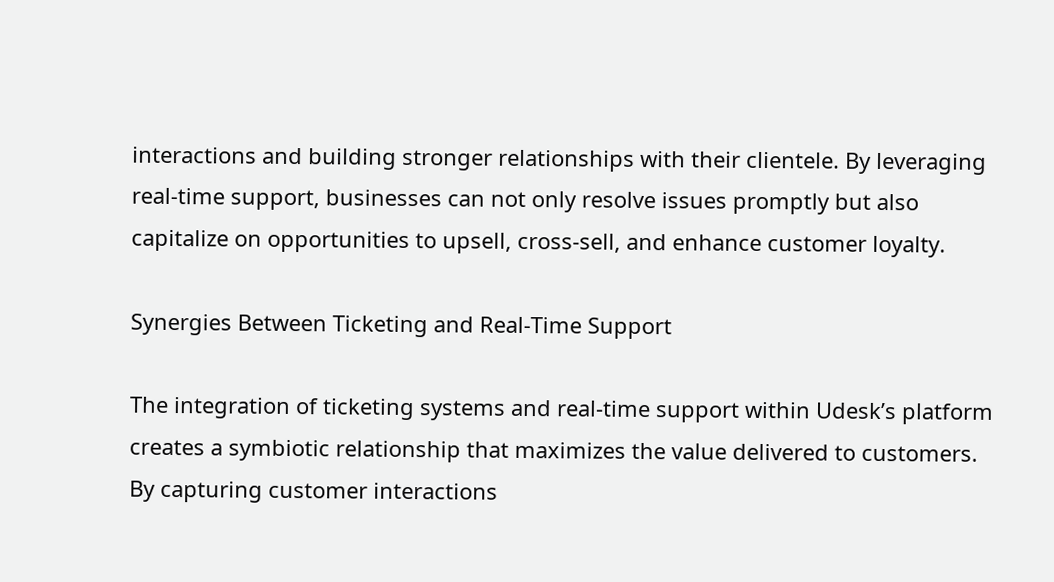interactions and building stronger relationships with their clientele. By leveraging real-time support, businesses can not only resolve issues promptly but also capitalize on opportunities to upsell, cross-sell, and enhance customer loyalty.

Synergies Between Ticketing and Real-Time Support

The integration of ticketing systems and real-time support within Udesk’s platform creates a symbiotic relationship that maximizes the value delivered to customers. By capturing customer interactions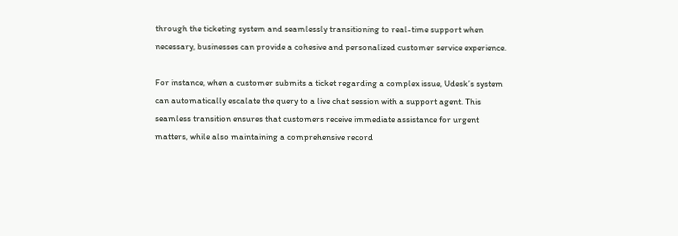through the ticketing system and seamlessly transitioning to real-time support when necessary, businesses can provide a cohesive and personalized customer service experience.

For instance, when a customer submits a ticket regarding a complex issue, Udesk’s system can automatically escalate the query to a live chat session with a support agent. This seamless transition ensures that customers receive immediate assistance for urgent matters, while also maintaining a comprehensive record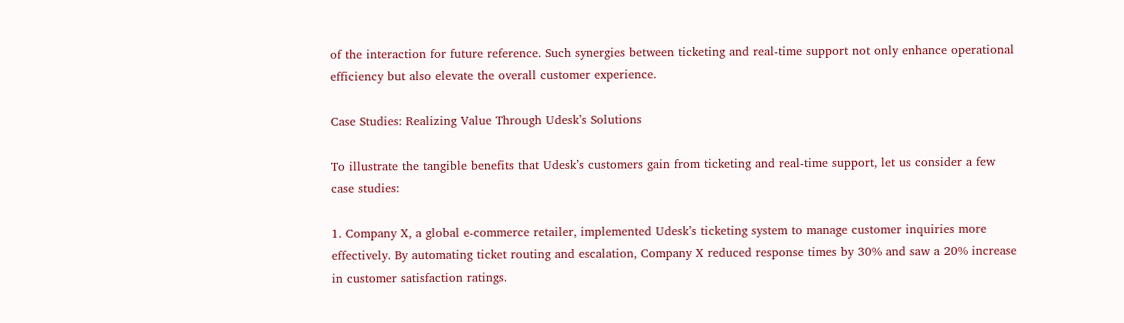of the interaction for future reference. Such synergies between ticketing and real-time support not only enhance operational efficiency but also elevate the overall customer experience.

Case Studies: Realizing Value Through Udesk’s Solutions

To illustrate the tangible benefits that Udesk’s customers gain from ticketing and real-time support, let us consider a few case studies:

1. Company X, a global e-commerce retailer, implemented Udesk’s ticketing system to manage customer inquiries more effectively. By automating ticket routing and escalation, Company X reduced response times by 30% and saw a 20% increase in customer satisfaction ratings.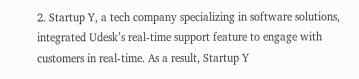2. Startup Y, a tech company specializing in software solutions, integrated Udesk’s real-time support feature to engage with customers in real-time. As a result, Startup Y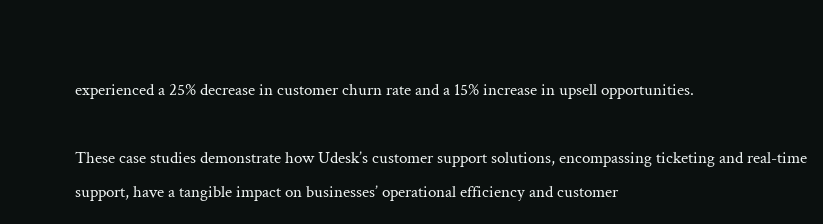experienced a 25% decrease in customer churn rate and a 15% increase in upsell opportunities.

These case studies demonstrate how Udesk’s customer support solutions, encompassing ticketing and real-time support, have a tangible impact on businesses’ operational efficiency and customer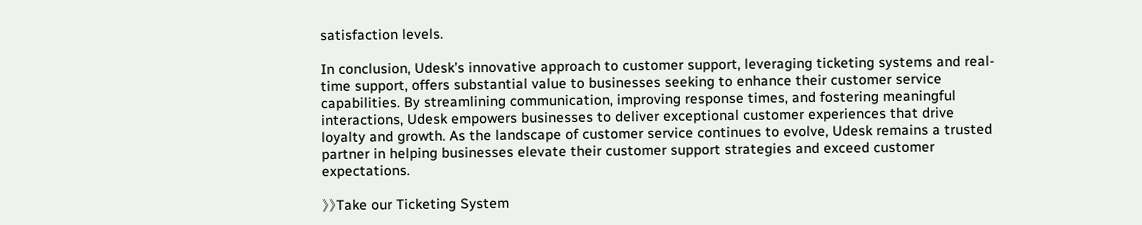satisfaction levels.

In conclusion, Udesk’s innovative approach to customer support, leveraging ticketing systems and real-time support, offers substantial value to businesses seeking to enhance their customer service capabilities. By streamlining communication, improving response times, and fostering meaningful interactions, Udesk empowers businesses to deliver exceptional customer experiences that drive loyalty and growth. As the landscape of customer service continues to evolve, Udesk remains a trusted partner in helping businesses elevate their customer support strategies and exceed customer expectations.

》》Take our Ticketing System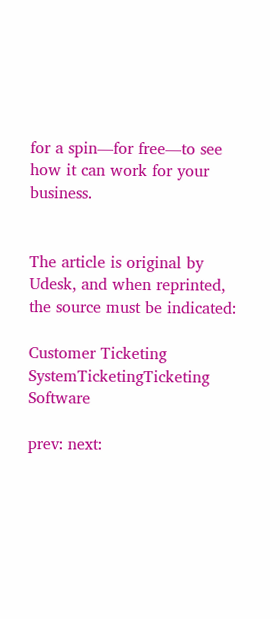for a spin—for free—to see how it can work for your business.


The article is original by Udesk, and when reprinted, the source must be indicated:

Customer Ticketing SystemTicketingTicketing Software

prev: next: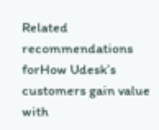Related recommendations forHow Udesk’s customers gain value with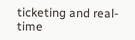ticketing and real-time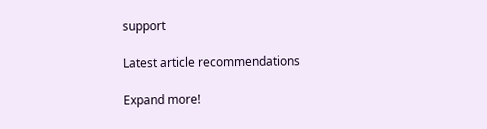support

Latest article recommendations

Expand more!